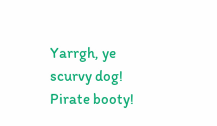Yarrgh, ye scurvy dog!
Pirate booty!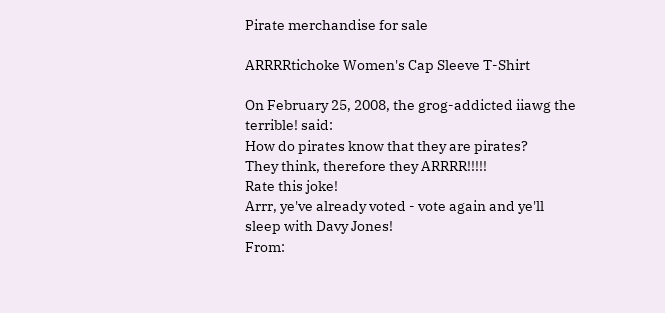Pirate merchandise for sale

ARRRRtichoke Women's Cap Sleeve T-Shirt

On February 25, 2008, the grog-addicted iiawg the terrible! said:
How do pirates know that they are pirates?
They think, therefore they ARRRR!!!!!
Rate this joke!
Arrr, ye've already voted - vote again and ye'll sleep with Davy Jones!
From: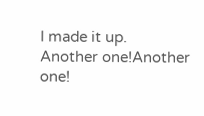I made it up.
Another one!Another one!